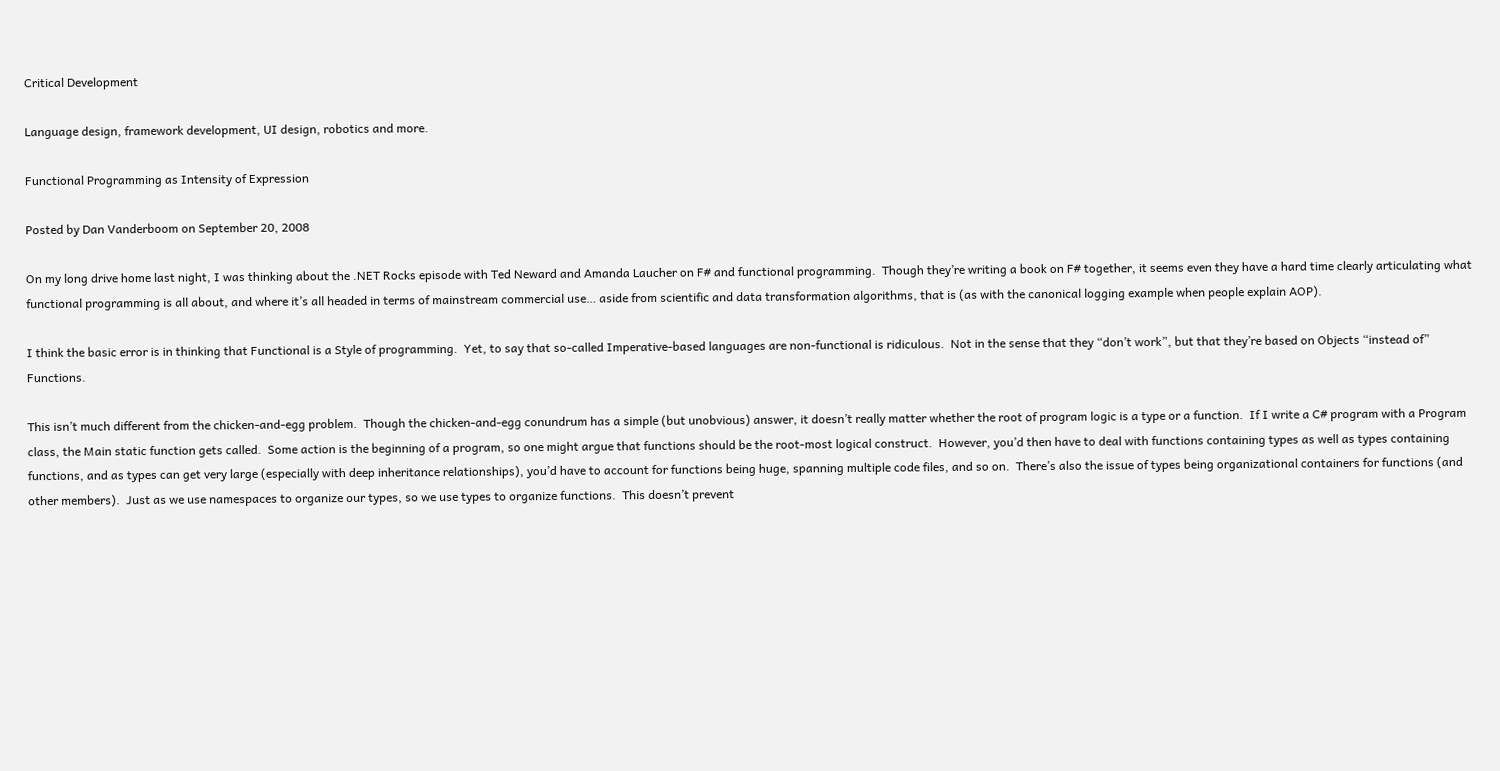Critical Development

Language design, framework development, UI design, robotics and more.

Functional Programming as Intensity of Expression

Posted by Dan Vanderboom on September 20, 2008

On my long drive home last night, I was thinking about the .NET Rocks episode with Ted Neward and Amanda Laucher on F# and functional programming.  Though they’re writing a book on F# together, it seems even they have a hard time clearly articulating what functional programming is all about, and where it’s all headed in terms of mainstream commercial use… aside from scientific and data transformation algorithms, that is (as with the canonical logging example when people explain AOP).

I think the basic error is in thinking that Functional is a Style of programming.  Yet, to say that so-called Imperative-based languages are non-functional is ridiculous.  Not in the sense that they “don’t work”, but that they’re based on Objects “instead of” Functions.

This isn’t much different from the chicken-and-egg problem.  Though the chicken-and-egg conundrum has a simple (but unobvious) answer, it doesn’t really matter whether the root of program logic is a type or a function.  If I write a C# program with a Program class, the Main static function gets called.  Some action is the beginning of a program, so one might argue that functions should be the root-most logical construct.  However, you’d then have to deal with functions containing types as well as types containing functions, and as types can get very large (especially with deep inheritance relationships), you’d have to account for functions being huge, spanning multiple code files, and so on.  There’s also the issue of types being organizational containers for functions (and other members).  Just as we use namespaces to organize our types, so we use types to organize functions.  This doesn’t prevent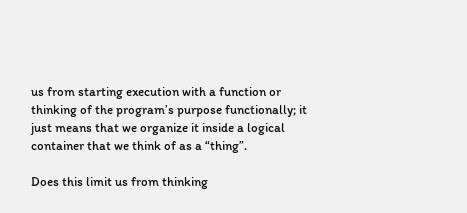us from starting execution with a function or thinking of the program’s purpose functionally; it just means that we organize it inside a logical container that we think of as a “thing”.

Does this limit us from thinking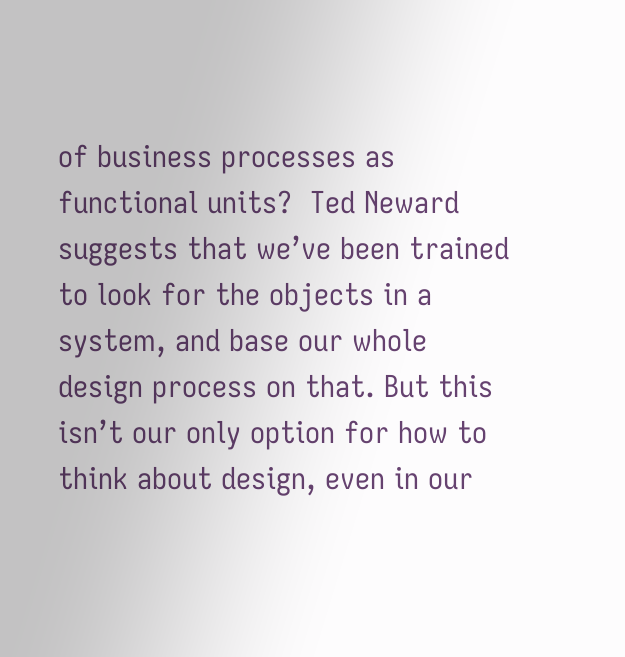of business processes as functional units?  Ted Neward suggests that we’ve been trained to look for the objects in a system, and base our whole design process on that. But this isn’t our only option for how to think about design, even in our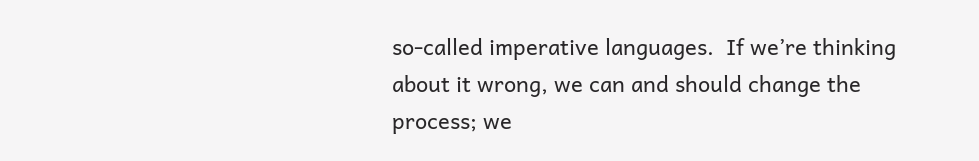so-called imperative languages.  If we’re thinking about it wrong, we can and should change the process; we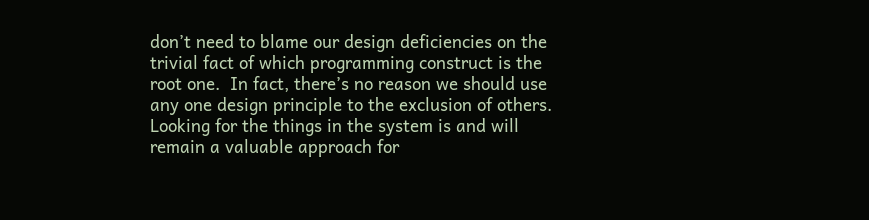don’t need to blame our design deficiencies on the trivial fact of which programming construct is the root one.  In fact, there’s no reason we should use any one design principle to the exclusion of others.  Looking for the things in the system is and will remain a valuable approach for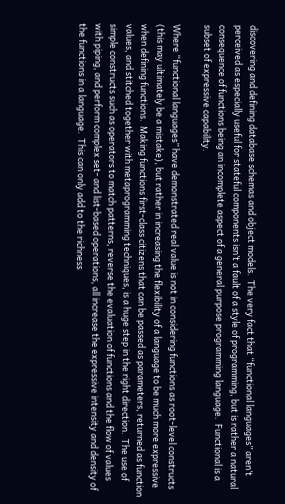discovering and defining database schemas and object models.  The very fact that “functional languages” aren’t perceived as especially useful for stateful components isn’t a fault of a style of programming, but is rather a natural consequence of functions being an incomplete aspect of a general purpose programming language.  Functional is a subset of expressive capability.

Where “functional languages” have demonstrated real value is not in considering functions as root-level constructs (this may ultimately be a mistake), but rather in increasing the flexibility of a language to be much more expressive when defining functions.  Making functions first-class citizens that can be passed as parameters, returned as function values, and stitched together with metaprogramming techniques, is a huge step in the right direction.  The use of simple constructs such as operators to match patterns, reverse the evaluation of functions and the flow of values with piping, and perform complex set- and list-based operations, all increase the expressive intensity and density of the functions in a language.  This can only add to the richness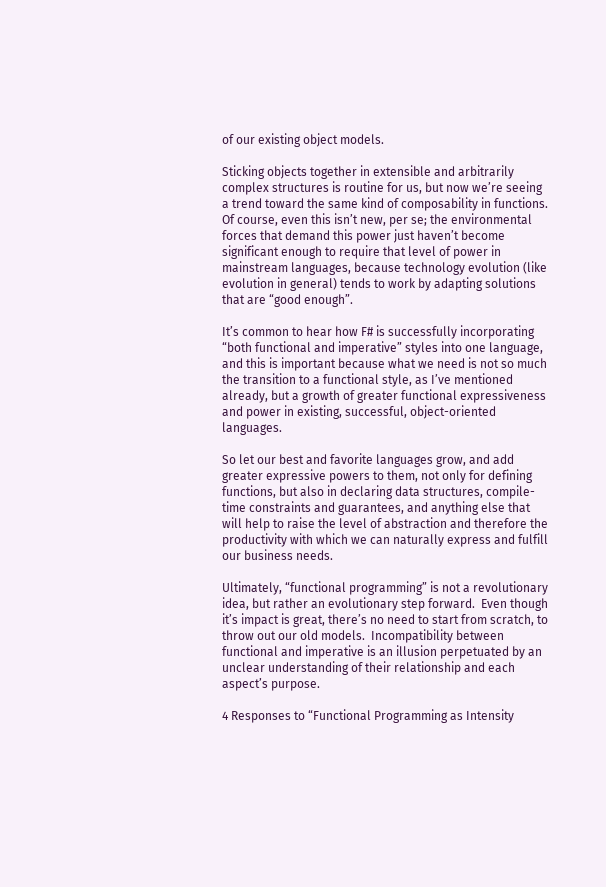of our existing object models.

Sticking objects together in extensible and arbitrarily complex structures is routine for us, but now we’re seeing a trend toward the same kind of composability in functions.  Of course, even this isn’t new, per se; the environmental forces that demand this power just haven’t become significant enough to require that level of power in mainstream languages, because technology evolution (like evolution in general) tends to work by adapting solutions that are “good enough”.

It’s common to hear how F# is successfully incorporating “both functional and imperative” styles into one language, and this is important because what we need is not so much the transition to a functional style, as I’ve mentioned already, but a growth of greater functional expressiveness and power in existing, successful, object-oriented languages.

So let our best and favorite languages grow, and add greater expressive powers to them, not only for defining functions, but also in declaring data structures, compile-time constraints and guarantees, and anything else that will help to raise the level of abstraction and therefore the productivity with which we can naturally express and fulfill our business needs.

Ultimately, “functional programming” is not a revolutionary idea, but rather an evolutionary step forward.  Even though it’s impact is great, there’s no need to start from scratch, to throw out our old models.  Incompatibility between functional and imperative is an illusion perpetuated by an unclear understanding of their relationship and each aspect’s purpose.

4 Responses to “Functional Programming as Intensity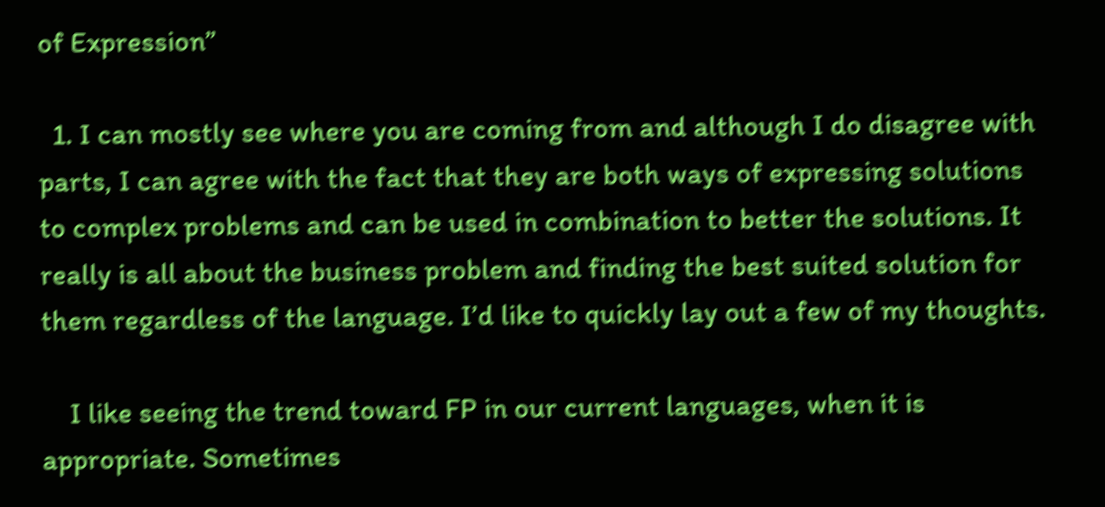of Expression”

  1. I can mostly see where you are coming from and although I do disagree with parts, I can agree with the fact that they are both ways of expressing solutions to complex problems and can be used in combination to better the solutions. It really is all about the business problem and finding the best suited solution for them regardless of the language. I’d like to quickly lay out a few of my thoughts.

    I like seeing the trend toward FP in our current languages, when it is appropriate. Sometimes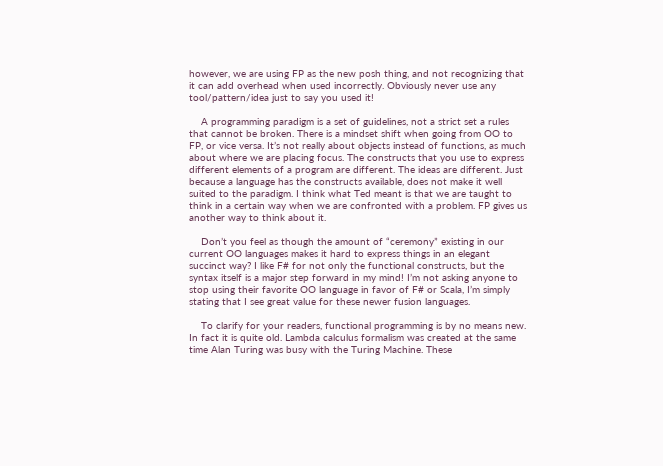however, we are using FP as the new posh thing, and not recognizing that it can add overhead when used incorrectly. Obviously never use any tool/pattern/idea just to say you used it!

    A programming paradigm is a set of guidelines, not a strict set a rules that cannot be broken. There is a mindset shift when going from OO to FP, or vice versa. It’s not really about objects instead of functions, as much about where we are placing focus. The constructs that you use to express different elements of a program are different. The ideas are different. Just because a language has the constructs available, does not make it well suited to the paradigm. I think what Ted meant is that we are taught to think in a certain way when we are confronted with a problem. FP gives us another way to think about it.

    Don’t you feel as though the amount of “ceremony” existing in our current OO languages makes it hard to express things in an elegant succinct way? I like F# for not only the functional constructs, but the syntax itself is a major step forward in my mind! I’m not asking anyone to stop using their favorite OO language in favor of F# or Scala, I’m simply stating that I see great value for these newer fusion languages.

    To clarify for your readers, functional programming is by no means new. In fact it is quite old. Lambda calculus formalism was created at the same time Alan Turing was busy with the Turing Machine. These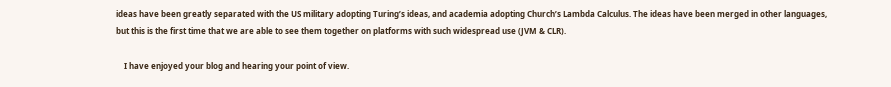ideas have been greatly separated with the US military adopting Turing’s ideas, and academia adopting Church’s Lambda Calculus. The ideas have been merged in other languages, but this is the first time that we are able to see them together on platforms with such widespread use (JVM & CLR).

    I have enjoyed your blog and hearing your point of view.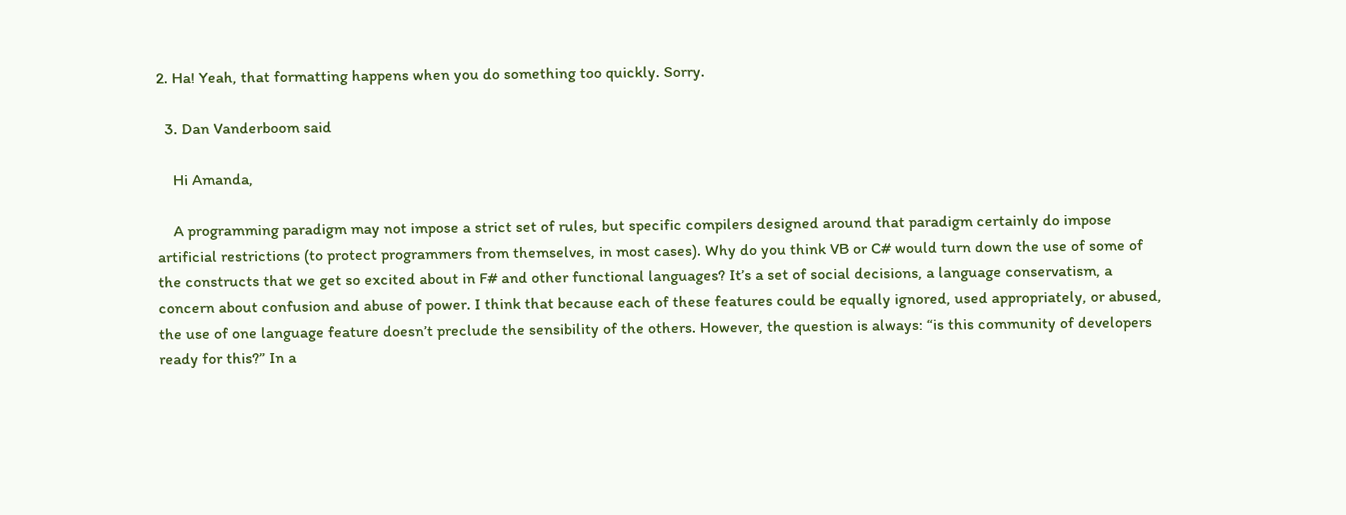2. Ha! Yeah, that formatting happens when you do something too quickly. Sorry.

  3. Dan Vanderboom said

    Hi Amanda,

    A programming paradigm may not impose a strict set of rules, but specific compilers designed around that paradigm certainly do impose artificial restrictions (to protect programmers from themselves, in most cases). Why do you think VB or C# would turn down the use of some of the constructs that we get so excited about in F# and other functional languages? It’s a set of social decisions, a language conservatism, a concern about confusion and abuse of power. I think that because each of these features could be equally ignored, used appropriately, or abused, the use of one language feature doesn’t preclude the sensibility of the others. However, the question is always: “is this community of developers ready for this?” In a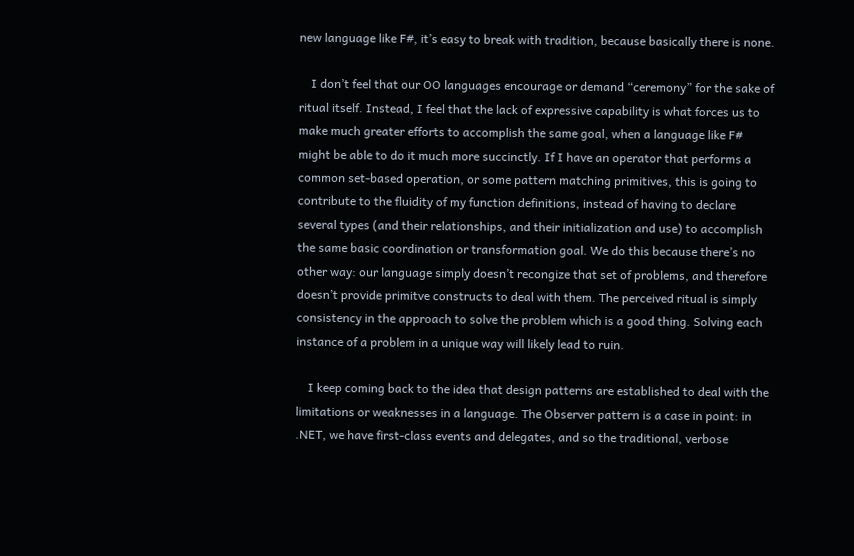new language like F#, it’s easy to break with tradition, because basically there is none.

    I don’t feel that our OO languages encourage or demand “ceremony” for the sake of ritual itself. Instead, I feel that the lack of expressive capability is what forces us to make much greater efforts to accomplish the same goal, when a language like F# might be able to do it much more succinctly. If I have an operator that performs a common set-based operation, or some pattern matching primitives, this is going to contribute to the fluidity of my function definitions, instead of having to declare several types (and their relationships, and their initialization and use) to accomplish the same basic coordination or transformation goal. We do this because there’s no other way: our language simply doesn’t recongize that set of problems, and therefore doesn’t provide primitve constructs to deal with them. The perceived ritual is simply consistency in the approach to solve the problem which is a good thing. Solving each instance of a problem in a unique way will likely lead to ruin.

    I keep coming back to the idea that design patterns are established to deal with the limitations or weaknesses in a language. The Observer pattern is a case in point: in .NET, we have first-class events and delegates, and so the traditional, verbose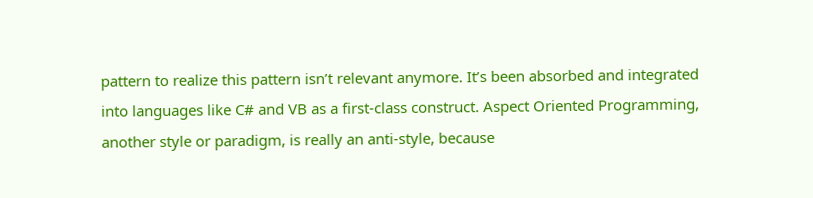pattern to realize this pattern isn’t relevant anymore. It’s been absorbed and integrated into languages like C# and VB as a first-class construct. Aspect Oriented Programming, another style or paradigm, is really an anti-style, because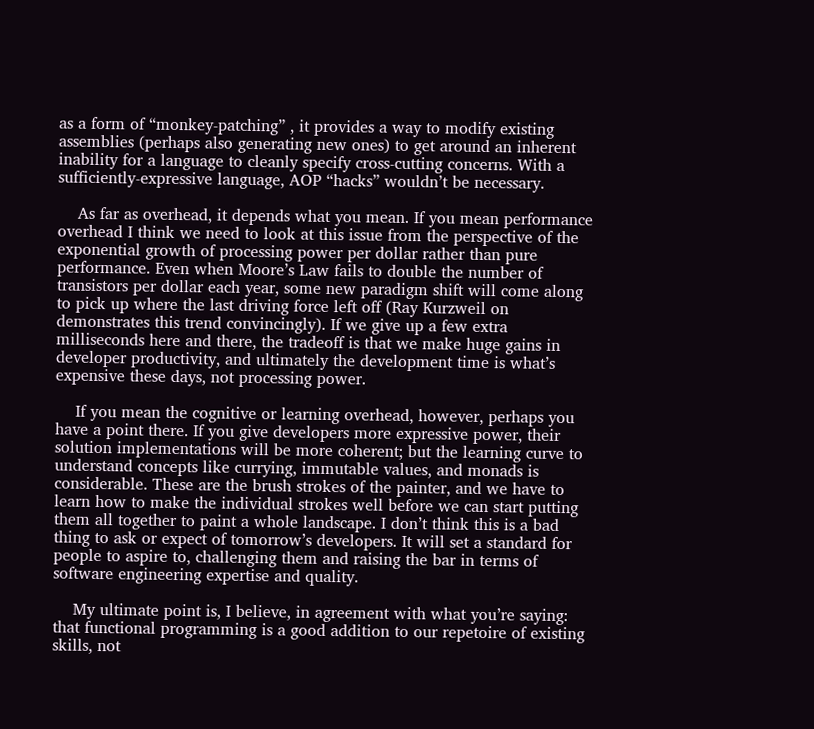as a form of “monkey-patching” , it provides a way to modify existing assemblies (perhaps also generating new ones) to get around an inherent inability for a language to cleanly specify cross-cutting concerns. With a sufficiently-expressive language, AOP “hacks” wouldn’t be necessary.

    As far as overhead, it depends what you mean. If you mean performance overhead I think we need to look at this issue from the perspective of the exponential growth of processing power per dollar rather than pure performance. Even when Moore’s Law fails to double the number of transistors per dollar each year, some new paradigm shift will come along to pick up where the last driving force left off (Ray Kurzweil on demonstrates this trend convincingly). If we give up a few extra milliseconds here and there, the tradeoff is that we make huge gains in developer productivity, and ultimately the development time is what’s expensive these days, not processing power.

    If you mean the cognitive or learning overhead, however, perhaps you have a point there. If you give developers more expressive power, their solution implementations will be more coherent; but the learning curve to understand concepts like currying, immutable values, and monads is considerable. These are the brush strokes of the painter, and we have to learn how to make the individual strokes well before we can start putting them all together to paint a whole landscape. I don’t think this is a bad thing to ask or expect of tomorrow’s developers. It will set a standard for people to aspire to, challenging them and raising the bar in terms of software engineering expertise and quality.

    My ultimate point is, I believe, in agreement with what you’re saying: that functional programming is a good addition to our repetoire of existing skills, not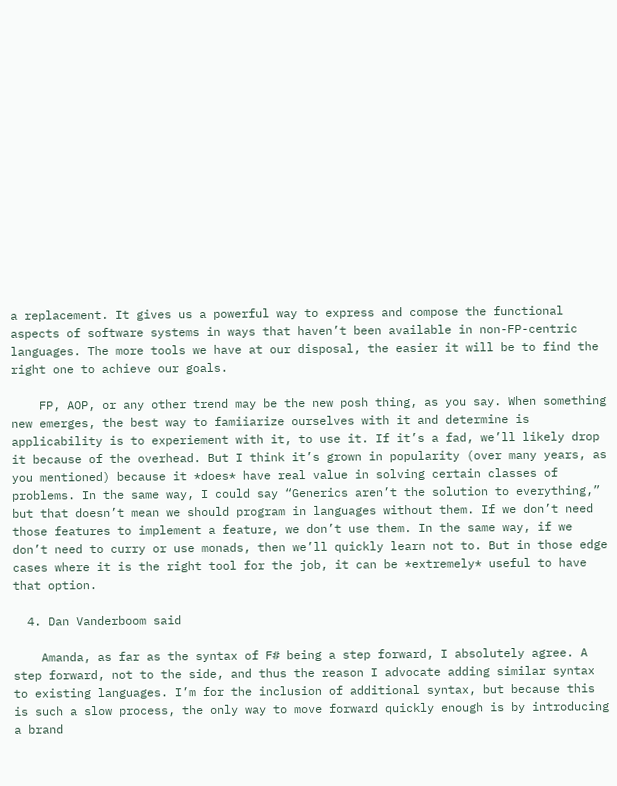a replacement. It gives us a powerful way to express and compose the functional aspects of software systems in ways that haven’t been available in non-FP-centric languages. The more tools we have at our disposal, the easier it will be to find the right one to achieve our goals.

    FP, AOP, or any other trend may be the new posh thing, as you say. When something new emerges, the best way to famiiarize ourselves with it and determine is applicability is to experiement with it, to use it. If it’s a fad, we’ll likely drop it because of the overhead. But I think it’s grown in popularity (over many years, as you mentioned) because it *does* have real value in solving certain classes of problems. In the same way, I could say “Generics aren’t the solution to everything,” but that doesn’t mean we should program in languages without them. If we don’t need those features to implement a feature, we don’t use them. In the same way, if we don’t need to curry or use monads, then we’ll quickly learn not to. But in those edge cases where it is the right tool for the job, it can be *extremely* useful to have that option.

  4. Dan Vanderboom said

    Amanda, as far as the syntax of F# being a step forward, I absolutely agree. A step forward, not to the side, and thus the reason I advocate adding similar syntax to existing languages. I’m for the inclusion of additional syntax, but because this is such a slow process, the only way to move forward quickly enough is by introducing a brand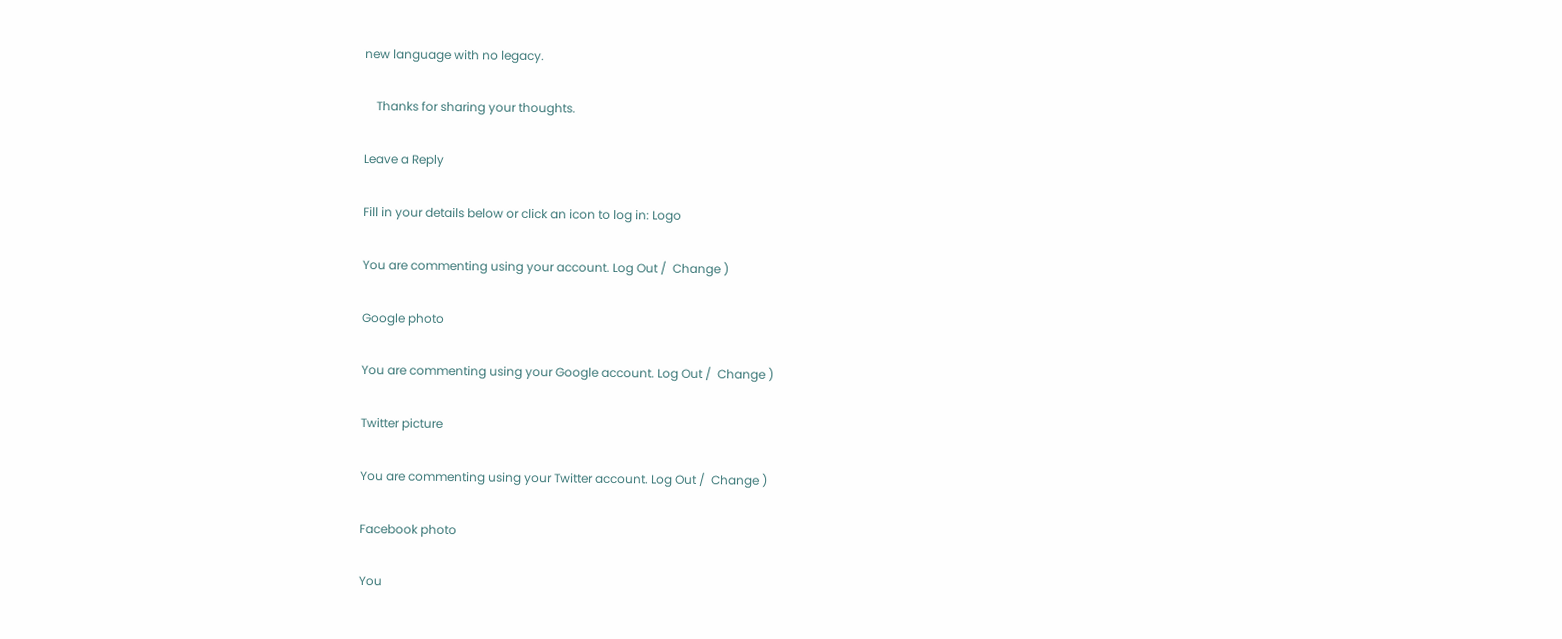new language with no legacy.

    Thanks for sharing your thoughts.

Leave a Reply

Fill in your details below or click an icon to log in: Logo

You are commenting using your account. Log Out /  Change )

Google photo

You are commenting using your Google account. Log Out /  Change )

Twitter picture

You are commenting using your Twitter account. Log Out /  Change )

Facebook photo

You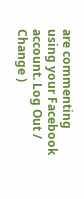are commenting using your Facebook account. Log Out /  Change )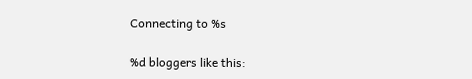Connecting to %s

%d bloggers like this: